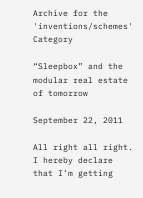Archive for the 'inventions/schemes' Category

“Sleepbox” and the modular real estate of tomorrow

September 22, 2011

All right all right.  I hereby declare that I’m getting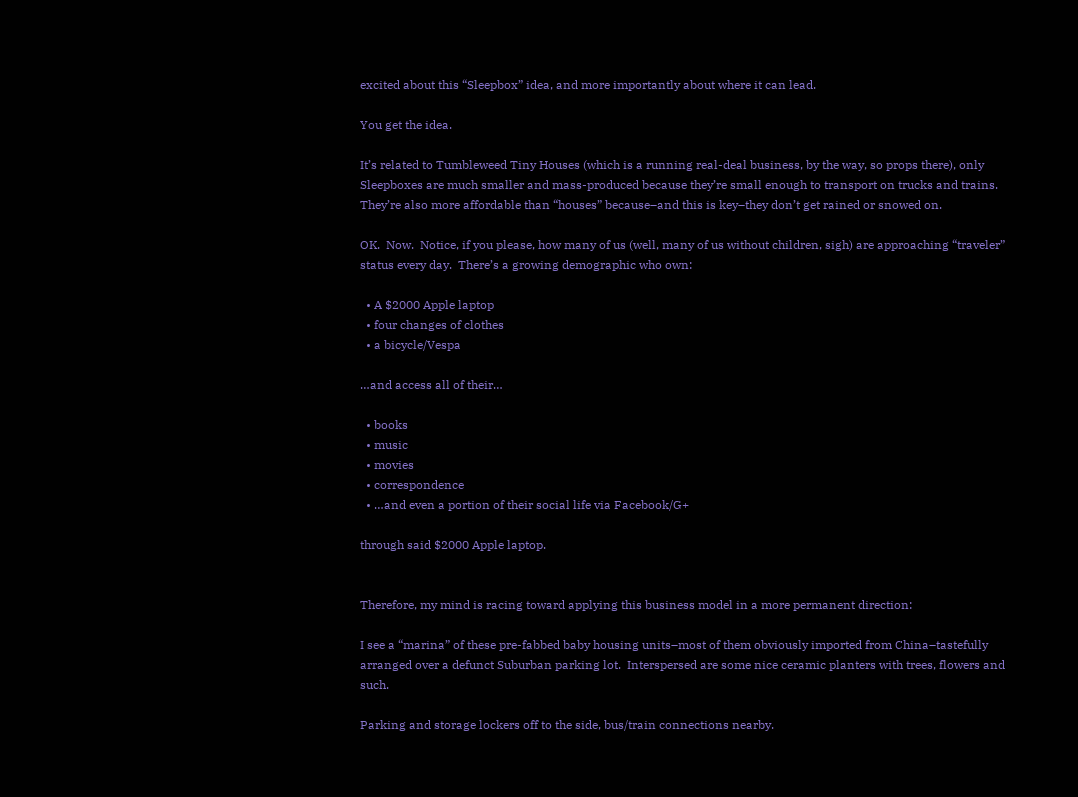excited about this “Sleepbox” idea, and more importantly about where it can lead.

You get the idea.

It’s related to Tumbleweed Tiny Houses (which is a running real-deal business, by the way, so props there), only Sleepboxes are much smaller and mass-produced because they’re small enough to transport on trucks and trains.  They’re also more affordable than “houses” because–and this is key–they don’t get rained or snowed on.

OK.  Now.  Notice, if you please, how many of us (well, many of us without children, sigh) are approaching “traveler” status every day.  There’s a growing demographic who own:

  • A $2000 Apple laptop
  • four changes of clothes
  • a bicycle/Vespa

…and access all of their…

  • books
  • music
  • movies
  • correspondence
  • …and even a portion of their social life via Facebook/G+

through said $2000 Apple laptop.


Therefore, my mind is racing toward applying this business model in a more permanent direction:

I see a “marina” of these pre-fabbed baby housing units–most of them obviously imported from China–tastefully arranged over a defunct Suburban parking lot.  Interspersed are some nice ceramic planters with trees, flowers and such.

Parking and storage lockers off to the side, bus/train connections nearby.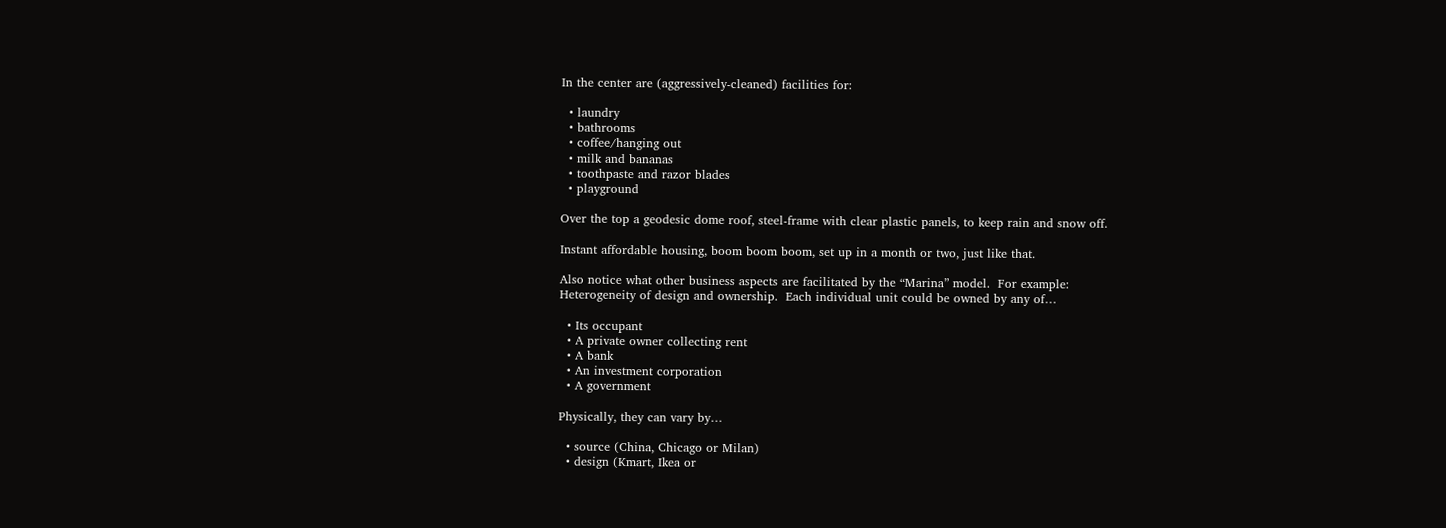In the center are (aggressively-cleaned) facilities for:

  • laundry
  • bathrooms
  • coffee/hanging out
  • milk and bananas
  • toothpaste and razor blades
  • playground

Over the top a geodesic dome roof, steel-frame with clear plastic panels, to keep rain and snow off.

Instant affordable housing, boom boom boom, set up in a month or two, just like that.

Also notice what other business aspects are facilitated by the “Marina” model.  For example: Heterogeneity of design and ownership.  Each individual unit could be owned by any of…

  • Its occupant
  • A private owner collecting rent
  • A bank
  • An investment corporation
  • A government

Physically, they can vary by…

  • source (China, Chicago or Milan)
  • design (Kmart, Ikea or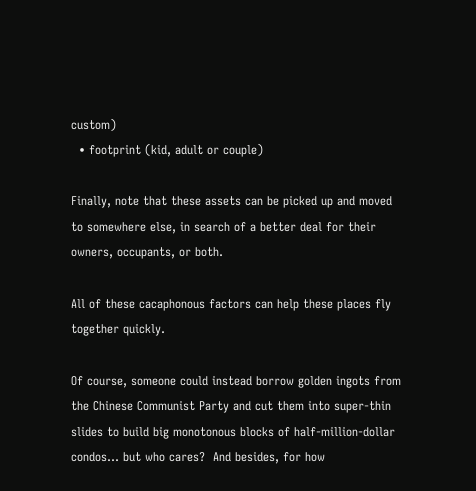custom)
  • footprint (kid, adult or couple)

Finally, note that these assets can be picked up and moved to somewhere else, in search of a better deal for their owners, occupants, or both.

All of these cacaphonous factors can help these places fly together quickly.

Of course, someone could instead borrow golden ingots from the Chinese Communist Party and cut them into super-thin slides to build big monotonous blocks of half-million-dollar condos… but who cares?  And besides, for how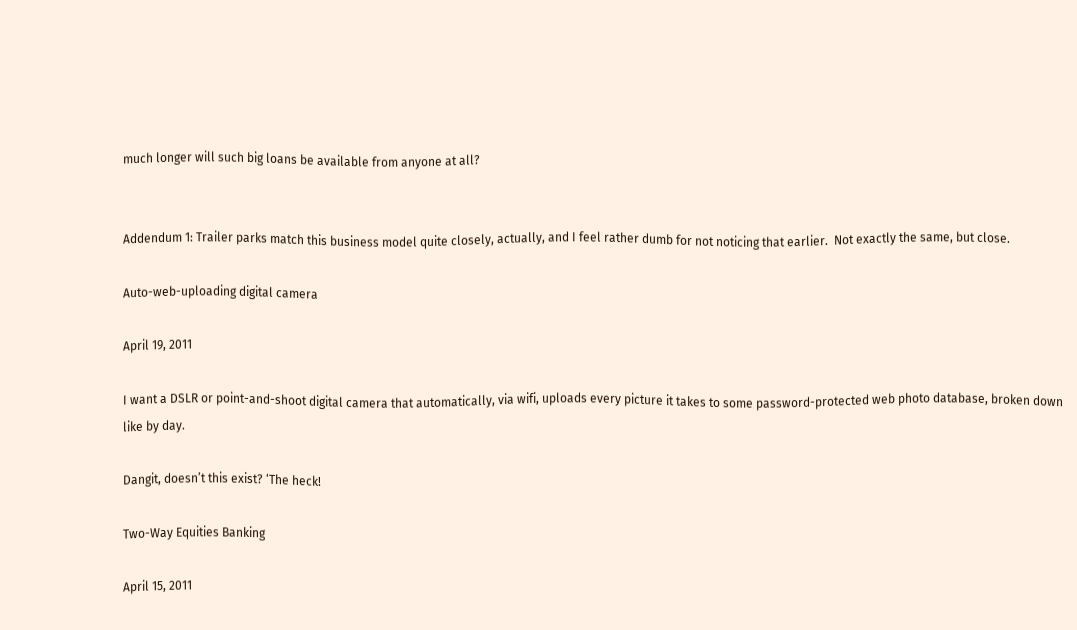much longer will such big loans be available from anyone at all?


Addendum 1: Trailer parks match this business model quite closely, actually, and I feel rather dumb for not noticing that earlier.  Not exactly the same, but close.

Auto-web-uploading digital camera

April 19, 2011

I want a DSLR or point-and-shoot digital camera that automatically, via wifi, uploads every picture it takes to some password-protected web photo database, broken down like by day.

Dangit, doesn’t this exist? ‘The heck!

Two-Way Equities Banking

April 15, 2011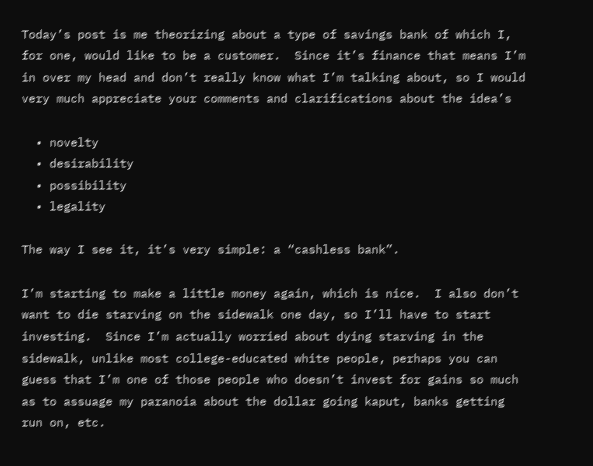Today’s post is me theorizing about a type of savings bank of which I, for one, would like to be a customer.  Since it’s finance that means I’m in over my head and don’t really know what I’m talking about, so I would very much appreciate your comments and clarifications about the idea’s

  • novelty
  • desirability
  • possibility
  • legality

The way I see it, it’s very simple: a “cashless bank”.

I’m starting to make a little money again, which is nice.  I also don’t want to die starving on the sidewalk one day, so I’ll have to start investing.  Since I’m actually worried about dying starving in the sidewalk, unlike most college-educated white people, perhaps you can guess that I’m one of those people who doesn’t invest for gains so much as to assuage my paranoia about the dollar going kaput, banks getting run on, etc.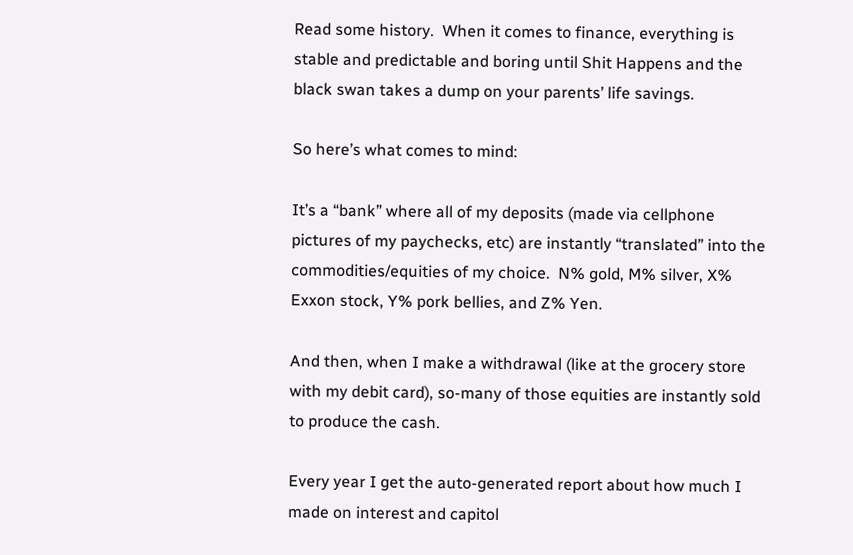Read some history.  When it comes to finance, everything is stable and predictable and boring until Shit Happens and the black swan takes a dump on your parents’ life savings.

So here’s what comes to mind:

It’s a “bank” where all of my deposits (made via cellphone pictures of my paychecks, etc) are instantly “translated” into the commodities/equities of my choice.  N% gold, M% silver, X% Exxon stock, Y% pork bellies, and Z% Yen.

And then, when I make a withdrawal (like at the grocery store with my debit card), so-many of those equities are instantly sold to produce the cash.

Every year I get the auto-generated report about how much I made on interest and capitol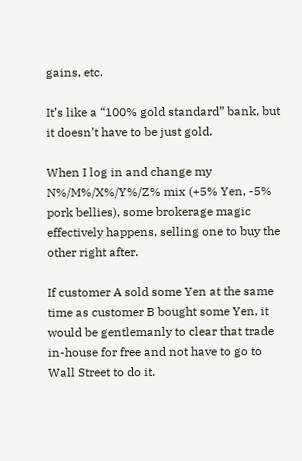gains, etc.

It’s like a “100% gold standard” bank, but it doesn’t have to be just gold.

When I log in and change my N%/M%/X%/Y%/Z% mix (+5% Yen, -5% pork bellies), some brokerage magic effectively happens, selling one to buy the other right after.

If customer A sold some Yen at the same time as customer B bought some Yen, it would be gentlemanly to clear that trade in-house for free and not have to go to Wall Street to do it.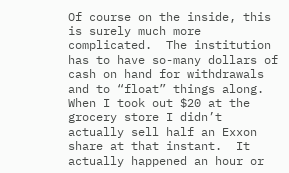Of course on the inside, this is surely much more complicated.  The institution has to have so-many dollars of cash on hand for withdrawals and to “float” things along.  When I took out $20 at the grocery store I didn’t actually sell half an Exxon share at that instant.  It actually happened an hour or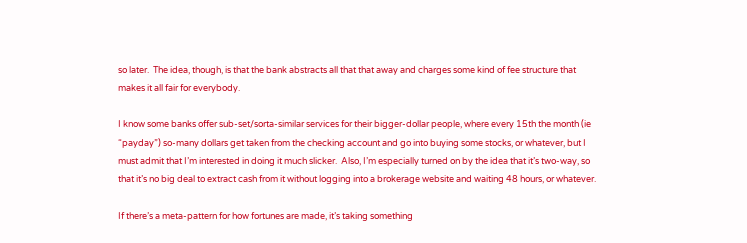so later.  The idea, though, is that the bank abstracts all that that away and charges some kind of fee structure that makes it all fair for everybody.

I know some banks offer sub-set/sorta-similar services for their bigger-dollar people, where every 15th the month (ie “payday”) so-many dollars get taken from the checking account and go into buying some stocks, or whatever, but I must admit that I’m interested in doing it much slicker.  Also, I’m especially turned on by the idea that it’s two-way, so that it’s no big deal to extract cash from it without logging into a brokerage website and waiting 48 hours, or whatever.

If there’s a meta-pattern for how fortunes are made, it’s taking something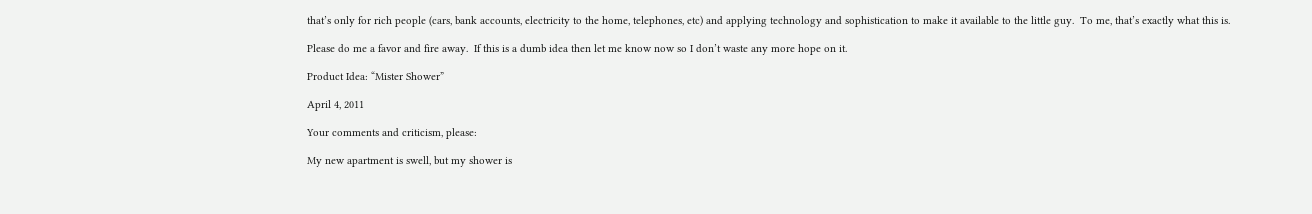that’s only for rich people (cars, bank accounts, electricity to the home, telephones, etc) and applying technology and sophistication to make it available to the little guy.  To me, that’s exactly what this is.

Please do me a favor and fire away.  If this is a dumb idea then let me know now so I don’t waste any more hope on it.

Product Idea: “Mister Shower”

April 4, 2011

Your comments and criticism, please:

My new apartment is swell, but my shower is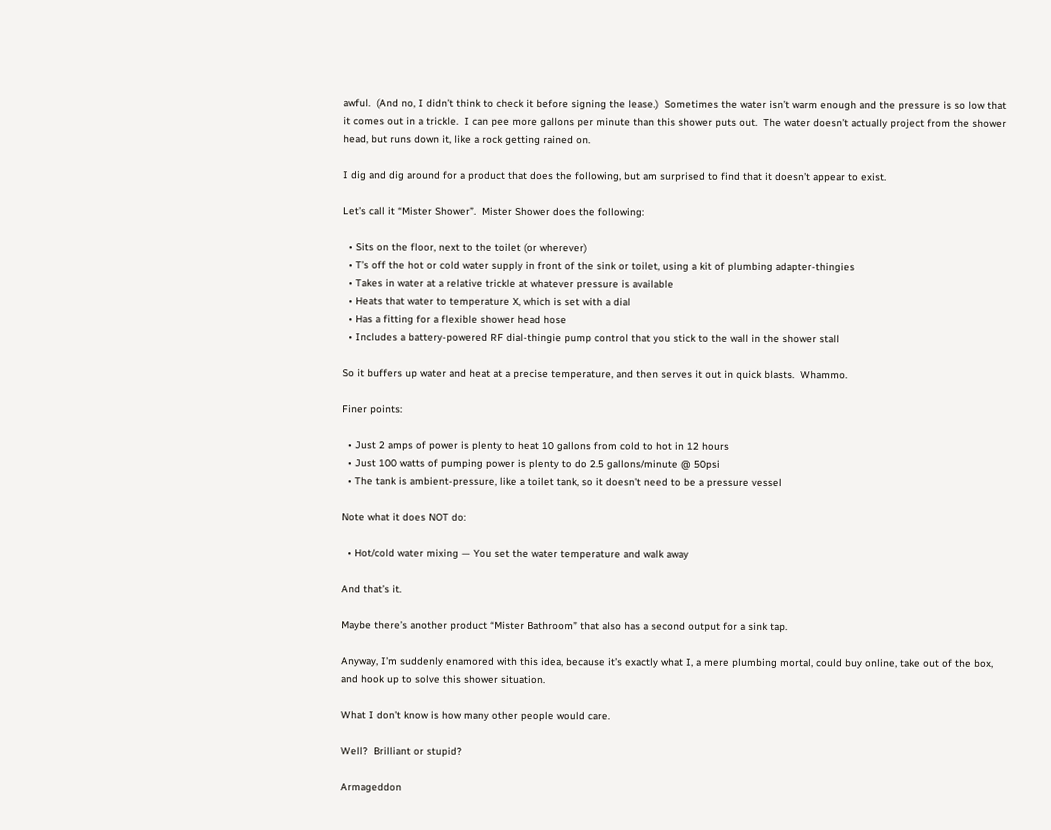awful.  (And no, I didn’t think to check it before signing the lease.)  Sometimes the water isn’t warm enough and the pressure is so low that it comes out in a trickle.  I can pee more gallons per minute than this shower puts out.  The water doesn’t actually project from the shower head, but runs down it, like a rock getting rained on.

I dig and dig around for a product that does the following, but am surprised to find that it doesn’t appear to exist.

Let’s call it “Mister Shower”.  Mister Shower does the following:

  • Sits on the floor, next to the toilet (or wherever)
  • T’s off the hot or cold water supply in front of the sink or toilet, using a kit of plumbing adapter-thingies
  • Takes in water at a relative trickle at whatever pressure is available
  • Heats that water to temperature X, which is set with a dial
  • Has a fitting for a flexible shower head hose
  • Includes a battery-powered RF dial-thingie pump control that you stick to the wall in the shower stall

So it buffers up water and heat at a precise temperature, and then serves it out in quick blasts.  Whammo.

Finer points:

  • Just 2 amps of power is plenty to heat 10 gallons from cold to hot in 12 hours
  • Just 100 watts of pumping power is plenty to do 2.5 gallons/minute @ 50psi
  • The tank is ambient-pressure, like a toilet tank, so it doesn’t need to be a pressure vessel

Note what it does NOT do:

  • Hot/cold water mixing — You set the water temperature and walk away

And that’s it.

Maybe there’s another product “Mister Bathroom” that also has a second output for a sink tap.

Anyway, I’m suddenly enamored with this idea, because it’s exactly what I, a mere plumbing mortal, could buy online, take out of the box, and hook up to solve this shower situation.

What I don’t know is how many other people would care.

Well?  Brilliant or stupid?

Armageddon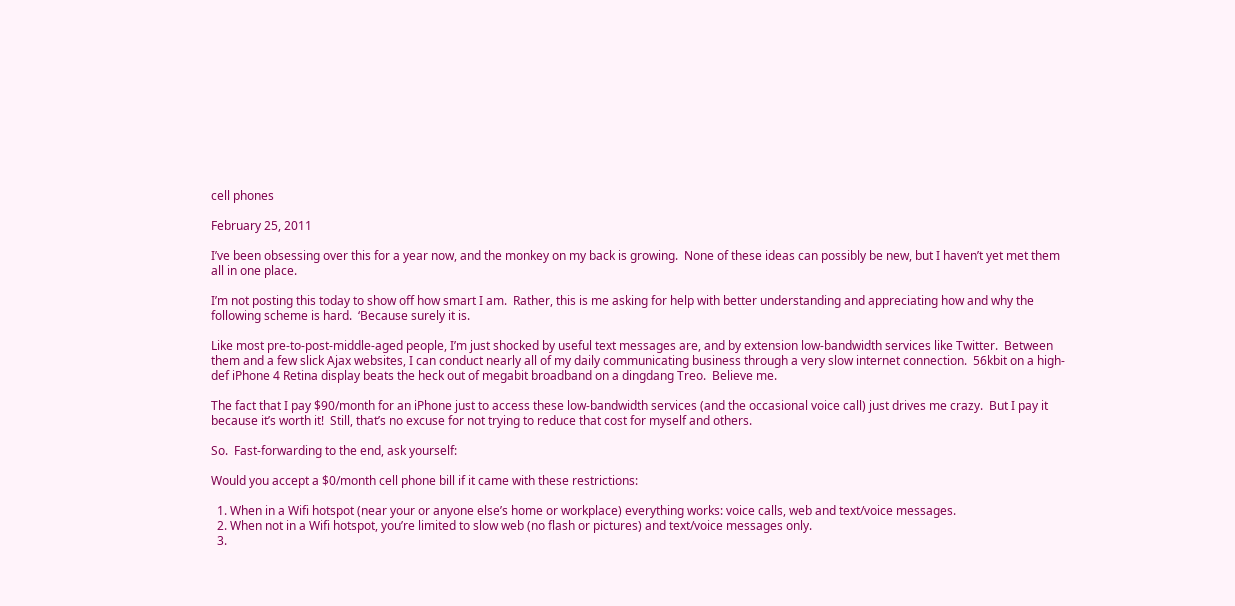cell phones

February 25, 2011

I’ve been obsessing over this for a year now, and the monkey on my back is growing.  None of these ideas can possibly be new, but I haven’t yet met them all in one place.

I’m not posting this today to show off how smart I am.  Rather, this is me asking for help with better understanding and appreciating how and why the following scheme is hard.  ‘Because surely it is.

Like most pre-to-post-middle-aged people, I’m just shocked by useful text messages are, and by extension low-bandwidth services like Twitter.  Between them and a few slick Ajax websites, I can conduct nearly all of my daily communicating business through a very slow internet connection.  56kbit on a high-def iPhone 4 Retina display beats the heck out of megabit broadband on a dingdang Treo.  Believe me.

The fact that I pay $90/month for an iPhone just to access these low-bandwidth services (and the occasional voice call) just drives me crazy.  But I pay it because it’s worth it!  Still, that’s no excuse for not trying to reduce that cost for myself and others.

So.  Fast-forwarding to the end, ask yourself:

Would you accept a $0/month cell phone bill if it came with these restrictions:

  1. When in a Wifi hotspot (near your or anyone else’s home or workplace) everything works: voice calls, web and text/voice messages.
  2. When not in a Wifi hotspot, you’re limited to slow web (no flash or pictures) and text/voice messages only.
  3.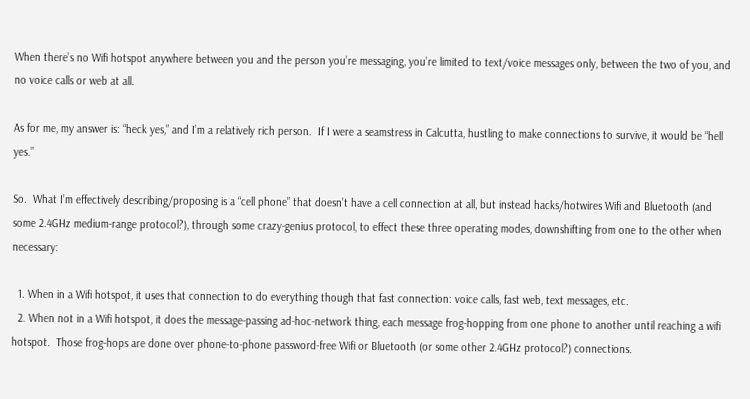When there’s no Wifi hotspot anywhere between you and the person you’re messaging, you’re limited to text/voice messages only, between the two of you, and no voice calls or web at all.

As for me, my answer is: “heck yes,” and I’m a relatively rich person.  If I were a seamstress in Calcutta, hustling to make connections to survive, it would be “hell yes.”

So.  What I’m effectively describing/proposing is a “cell phone” that doesn’t have a cell connection at all, but instead hacks/hotwires Wifi and Bluetooth (and some 2.4GHz medium-range protocol?), through some crazy-genius protocol, to effect these three operating modes, downshifting from one to the other when necessary:

  1. When in a Wifi hotspot, it uses that connection to do everything though that fast connection: voice calls, fast web, text messages, etc.
  2. When not in a Wifi hotspot, it does the message-passing ad-hoc-network thing, each message frog-hopping from one phone to another until reaching a wifi hotspot.  Those frog-hops are done over phone-to-phone password-free Wifi or Bluetooth (or some other 2.4GHz protocol?) connections.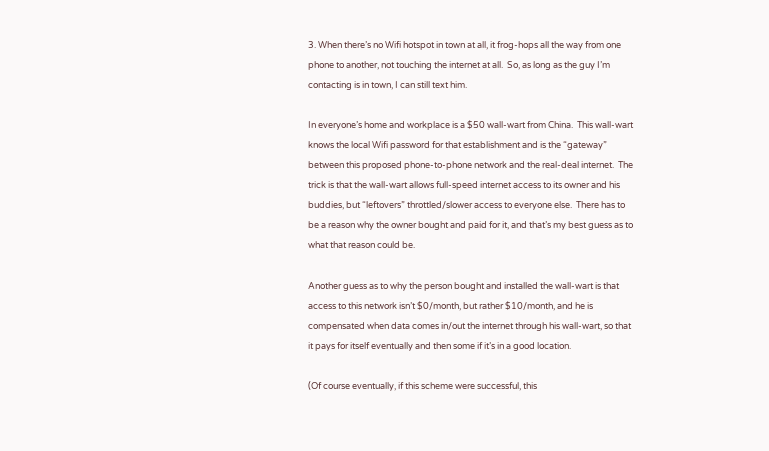3. When there’s no Wifi hotspot in town at all, it frog-hops all the way from one phone to another, not touching the internet at all.  So, as long as the guy I’m contacting is in town, I can still text him.

In everyone’s home and workplace is a $50 wall-wart from China.  This wall-wart knows the local Wifi password for that establishment and is the “gateway” between this proposed phone-to-phone network and the real-deal internet.  The trick is that the wall-wart allows full-speed internet access to its owner and his buddies, but “leftovers” throttled/slower access to everyone else.  There has to be a reason why the owner bought and paid for it, and that’s my best guess as to what that reason could be.

Another guess as to why the person bought and installed the wall-wart is that access to this network isn’t $0/month, but rather $10/month, and he is compensated when data comes in/out the internet through his wall-wart, so that it pays for itself eventually and then some if it’s in a good location.

(Of course eventually, if this scheme were successful, this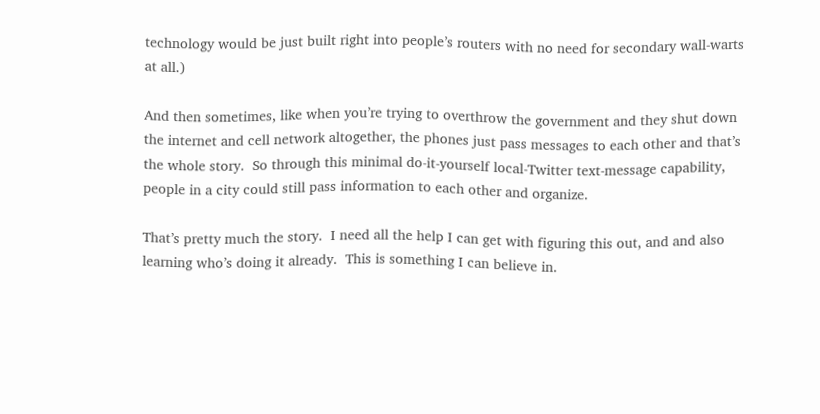technology would be just built right into people’s routers with no need for secondary wall-warts at all.)

And then sometimes, like when you’re trying to overthrow the government and they shut down the internet and cell network altogether, the phones just pass messages to each other and that’s the whole story.  So through this minimal do-it-yourself local-Twitter text-message capability, people in a city could still pass information to each other and organize.

That’s pretty much the story.  I need all the help I can get with figuring this out, and and also learning who’s doing it already.  This is something I can believe in.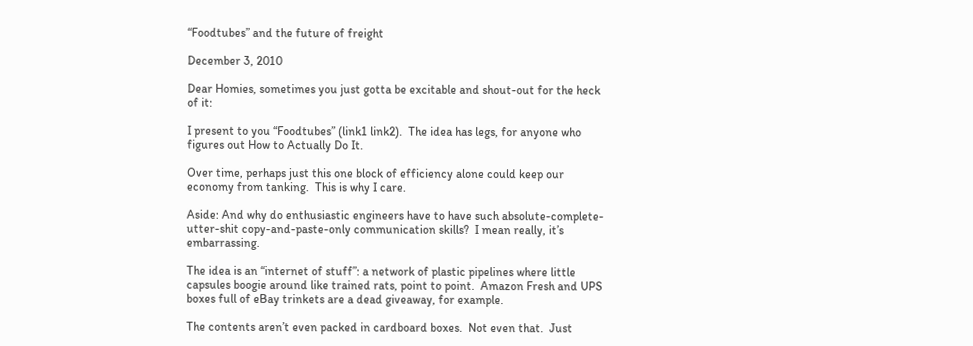“Foodtubes” and the future of freight

December 3, 2010

Dear Homies, sometimes you just gotta be excitable and shout-out for the heck of it:

I present to you “Foodtubes” (link1 link2).  The idea has legs, for anyone who figures out How to Actually Do It.

Over time, perhaps just this one block of efficiency alone could keep our economy from tanking.  This is why I care.

Aside: And why do enthusiastic engineers have to have such absolute-complete-utter-shit copy-and-paste-only communication skills?  I mean really, it’s embarrassing.

The idea is an “internet of stuff”: a network of plastic pipelines where little capsules boogie around like trained rats, point to point.  Amazon Fresh and UPS boxes full of eBay trinkets are a dead giveaway, for example.

The contents aren’t even packed in cardboard boxes.  Not even that.  Just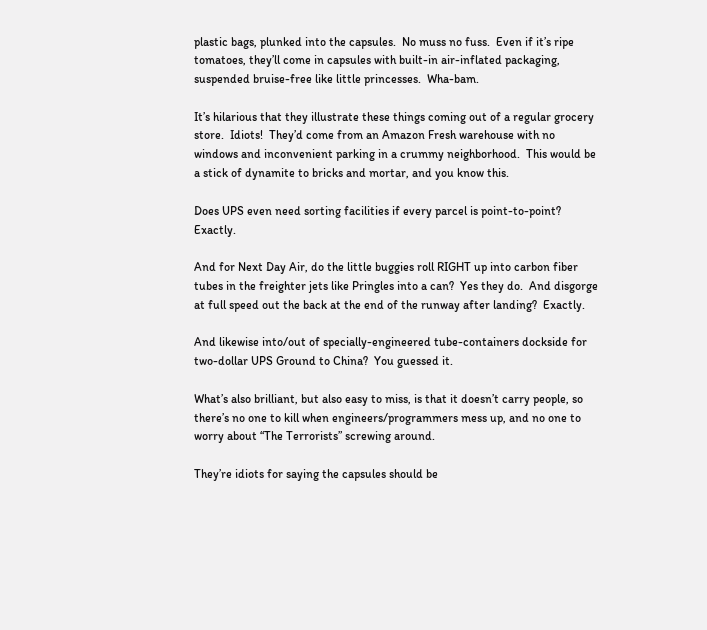plastic bags, plunked into the capsules.  No muss no fuss.  Even if it’s ripe tomatoes, they’ll come in capsules with built-in air-inflated packaging, suspended bruise-free like little princesses.  Wha-bam.

It’s hilarious that they illustrate these things coming out of a regular grocery store.  Idiots!  They’d come from an Amazon Fresh warehouse with no windows and inconvenient parking in a crummy neighborhood.  This would be a stick of dynamite to bricks and mortar, and you know this.

Does UPS even need sorting facilities if every parcel is point-to-point?  Exactly.

And for Next Day Air, do the little buggies roll RIGHT up into carbon fiber tubes in the freighter jets like Pringles into a can?  Yes they do.  And disgorge at full speed out the back at the end of the runway after landing?  Exactly.

And likewise into/out of specially-engineered tube-containers dockside for two-dollar UPS Ground to China?  You guessed it.

What’s also brilliant, but also easy to miss, is that it doesn’t carry people, so there’s no one to kill when engineers/programmers mess up, and no one to worry about “The Terrorists” screwing around.

They’re idiots for saying the capsules should be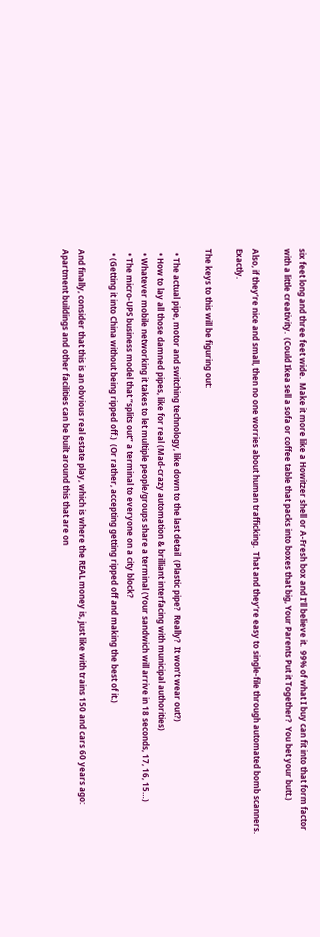six feet long and three feet wide.  Make it more like a Howitzer shell or A-Fresh box and I’ll believe it.  99% of what I buy can fit into that form factor with a little creativity.  (Could Ikea sell a sofa or coffee table that packs into boxes that big, Your Parents Put it Together?  You bet your butt.)

Also, if they’re nice and small, then no one worries about human trafficking.  That and they’re easy to single-file through automated bomb scanners.  Exactly.

The keys to this will be figuring out:

  • The actual pipe, motor and switching technology, like down to the last detail  (Plastic pipe?  Really?  It won’t wear out?)
  • How to lay all those damned pipes, like for real (Mad-crazy automation & brilliant interfacing with municipal authorities)
  • Whatever mobile networking it takes to let multiple people/groups share a terminal (Your sandwich will arrive in 18 seconds, 17, 16, 15…)
  • The micro-UPS business model that “splits out” a terminal to everyone on a city block?
  • (Getting it into China without being ripped off.)  (Or rather, accepting getting ripped off and making the best of it.)

And finally, consider that this is an obvious real estate play, which is where the REAL money is, just like with trains 150 and cars 60 years ago:  Apartment buildings and other facilities can be built around this that are on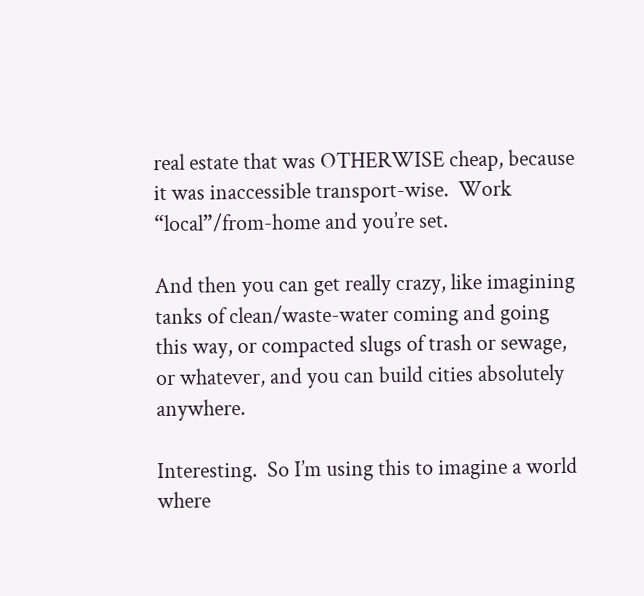real estate that was OTHERWISE cheap, because it was inaccessible transport-wise.  Work “local”/from-home and you’re set.

And then you can get really crazy, like imagining tanks of clean/waste-water coming and going this way, or compacted slugs of trash or sewage, or whatever, and you can build cities absolutely anywhere.

Interesting.  So I’m using this to imagine a world where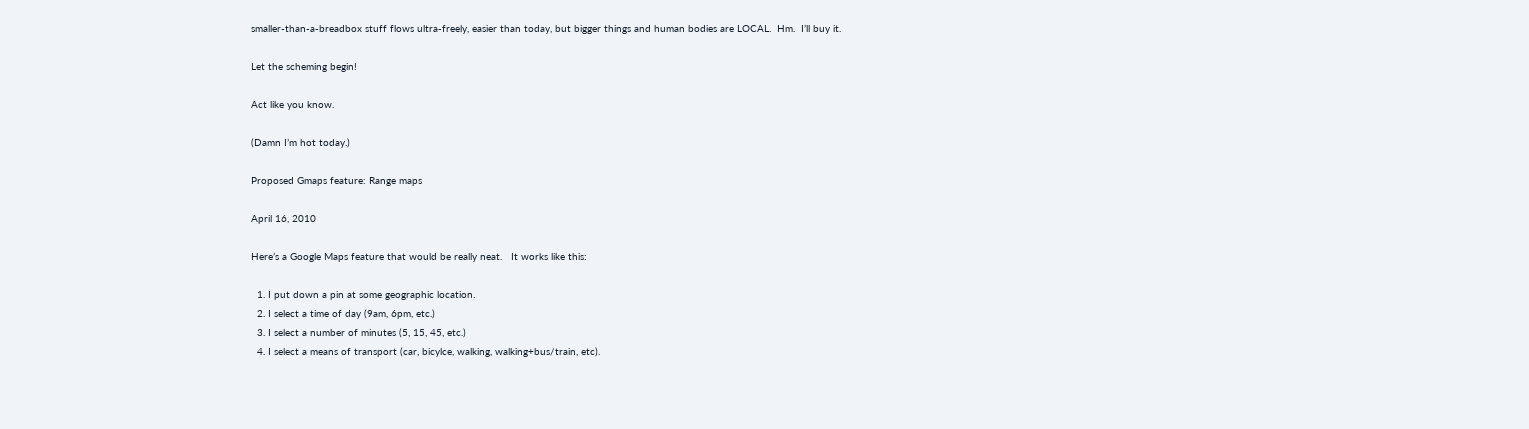smaller-than-a-breadbox stuff flows ultra-freely, easier than today, but bigger things and human bodies are LOCAL.  Hm.  I’ll buy it.

Let the scheming begin!

Act like you know.

(Damn I’m hot today.)

Proposed Gmaps feature: Range maps

April 16, 2010

Here’s a Google Maps feature that would be really neat.   It works like this:

  1. I put down a pin at some geographic location.
  2. I select a time of day (9am, 6pm, etc.)
  3. I select a number of minutes (5, 15, 45, etc.)
  4. I select a means of transport (car, bicylce, walking, walking+bus/train, etc).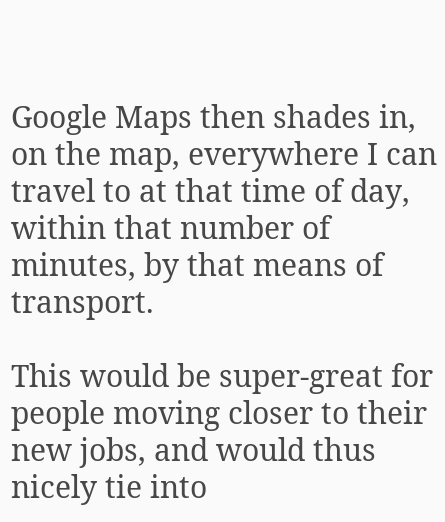Google Maps then shades in, on the map, everywhere I can travel to at that time of day, within that number of minutes, by that means of transport.

This would be super-great for people moving closer to their new jobs, and would thus nicely tie into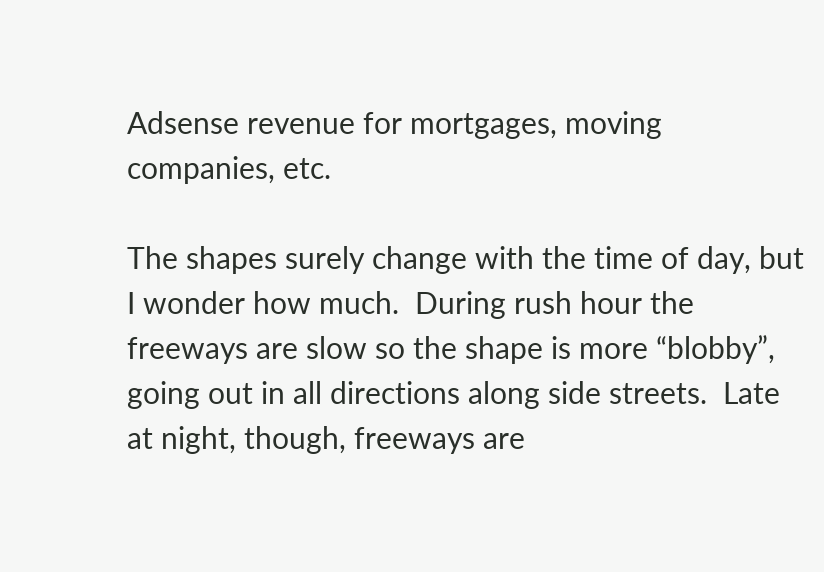Adsense revenue for mortgages, moving companies, etc.

The shapes surely change with the time of day, but I wonder how much.  During rush hour the freeways are slow so the shape is more “blobby”, going out in all directions along side streets.  Late at night, though, freeways are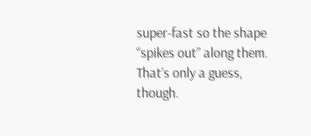super-fast so the shape “spikes out” along them.  That’s only a guess, though.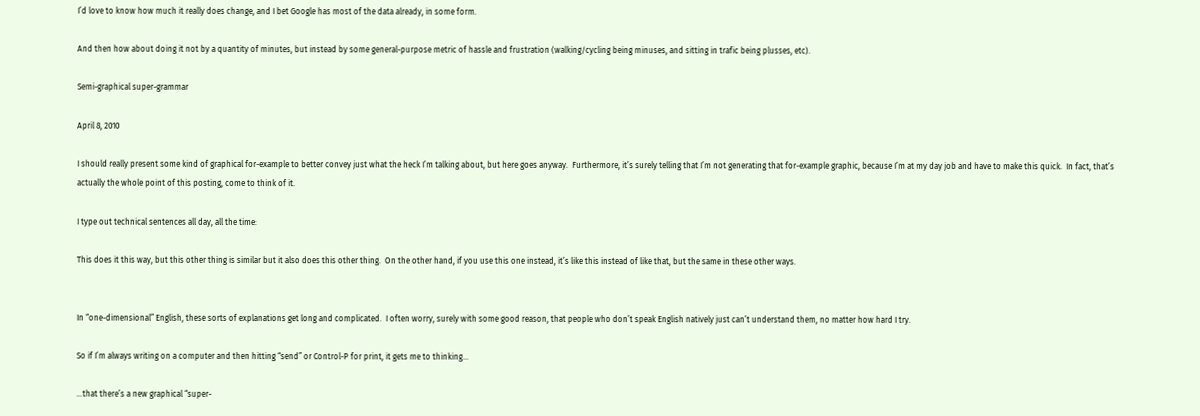I’d love to know how much it really does change, and I bet Google has most of the data already, in some form.

And then how about doing it not by a quantity of minutes, but instead by some general-purpose metric of hassle and frustration (walking/cycling being minuses, and sitting in trafic being plusses, etc).

Semi-graphical super-grammar

April 8, 2010

I should really present some kind of graphical for-example to better convey just what the heck I’m talking about, but here goes anyway.  Furthermore, it’s surely telling that I’m not generating that for-example graphic, because I’m at my day job and have to make this quick.  In fact, that’s actually the whole point of this posting, come to think of it.

I type out technical sentences all day, all the time:

This does it this way, but this other thing is similar but it also does this other thing.  On the other hand, if you use this one instead, it’s like this instead of like that, but the same in these other ways.


In “one-dimensional” English, these sorts of explanations get long and complicated.  I often worry, surely with some good reason, that people who don’t speak English natively just can’t understand them, no matter how hard I try.

So if I’m always writing on a computer and then hitting “send” or Control-P for print, it gets me to thinking…

…that there’s a new graphical “super-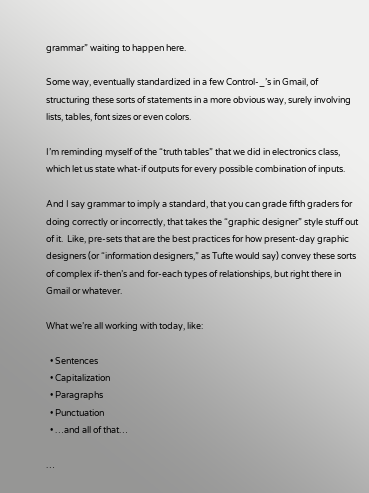grammar” waiting to happen here.

Some way, eventually standardized in a few Control-_’s in Gmail, of structuring these sorts of statements in a more obvious way, surely involving lists, tables, font sizes or even colors.

I’m reminding myself of the “truth tables” that we did in electronics class, which let us state what-if outputs for every possible combination of inputs.

And I say grammar to imply a standard, that you can grade fifth graders for doing correctly or incorrectly, that takes the “graphic designer” style stuff out of it.  Like, pre-sets that are the best practices for how present-day graphic designers (or “information designers,” as Tufte would say) convey these sorts of complex if-then’s and for-each types of relationships, but right there in Gmail or whatever.

What we’re all working with today, like:

  • Sentences
  • Capitalization
  • Paragraphs
  • Punctuation
  • …and all of that…

…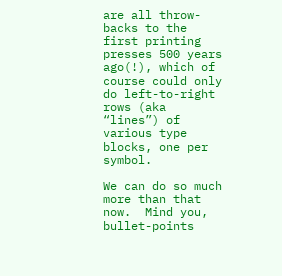are all throw-backs to the first printing presses 500 years ago(!), which of course could only do left-to-right rows (aka “lines”) of various type blocks, one per symbol.

We can do so much more than that now.  Mind you, bullet-points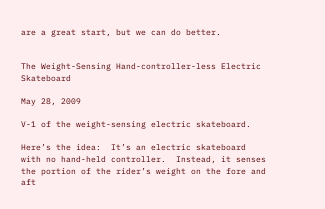are a great start, but we can do better.


The Weight-Sensing Hand-controller-less Electric Skateboard

May 28, 2009

V-1 of the weight-sensing electric skateboard.

Here’s the idea:  It’s an electric skateboard with no hand-held controller.  Instead, it senses the portion of the rider’s weight on the fore and aft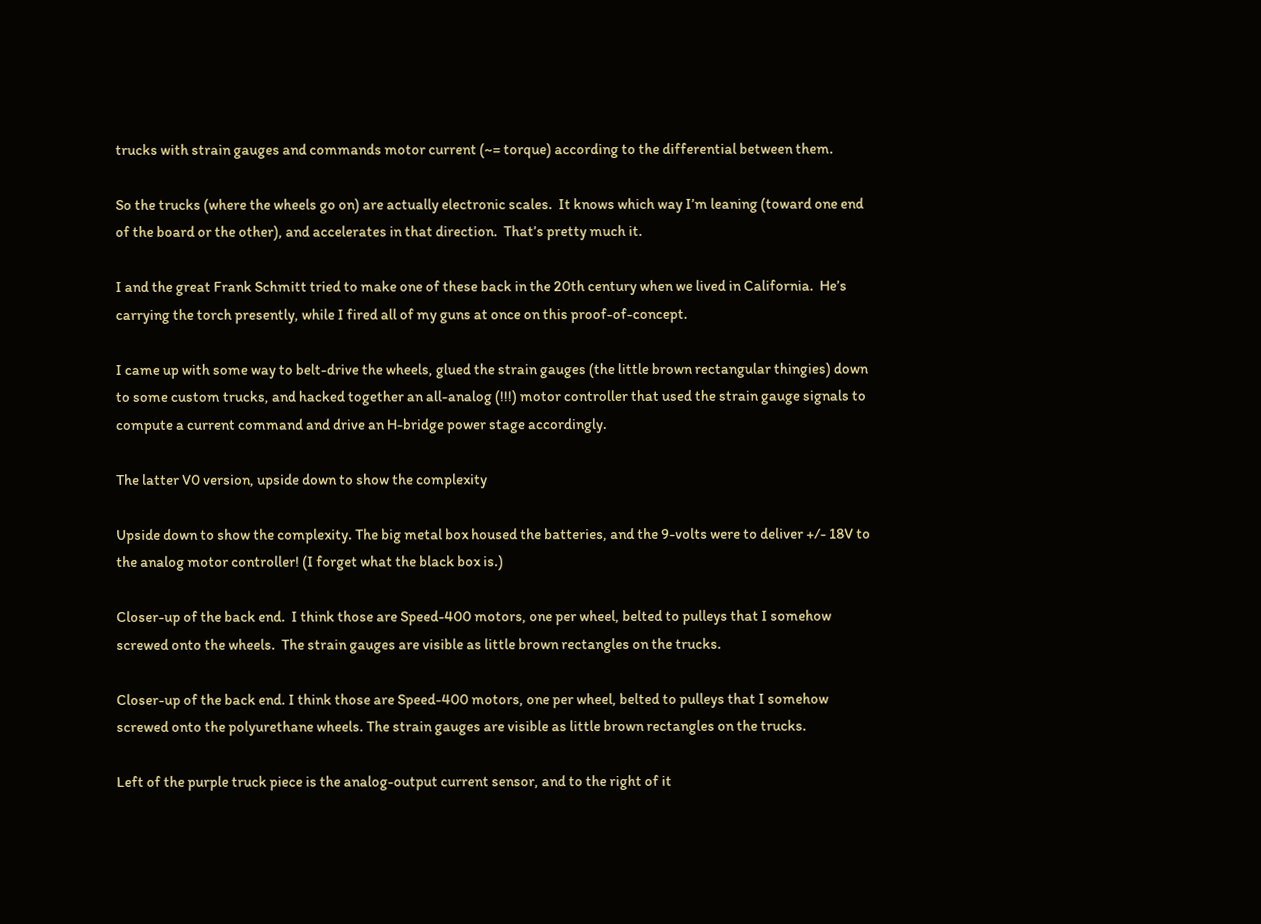trucks with strain gauges and commands motor current (~= torque) according to the differential between them.

So the trucks (where the wheels go on) are actually electronic scales.  It knows which way I’m leaning (toward one end of the board or the other), and accelerates in that direction.  That’s pretty much it.

I and the great Frank Schmitt tried to make one of these back in the 20th century when we lived in California.  He’s carrying the torch presently, while I fired all of my guns at once on this proof-of-concept.

I came up with some way to belt-drive the wheels, glued the strain gauges (the little brown rectangular thingies) down to some custom trucks, and hacked together an all-analog (!!!) motor controller that used the strain gauge signals to compute a current command and drive an H-bridge power stage accordingly.

The latter V0 version, upside down to show the complexity

Upside down to show the complexity. The big metal box housed the batteries, and the 9-volts were to deliver +/- 18V to the analog motor controller! (I forget what the black box is.)

Closer-up of the back end.  I think those are Speed-400 motors, one per wheel, belted to pulleys that I somehow screwed onto the wheels.  The strain gauges are visible as little brown rectangles on the trucks.

Closer-up of the back end. I think those are Speed-400 motors, one per wheel, belted to pulleys that I somehow screwed onto the polyurethane wheels. The strain gauges are visible as little brown rectangles on the trucks.

Left of the purple truck piece is the analog-output current sensor, and to the right of it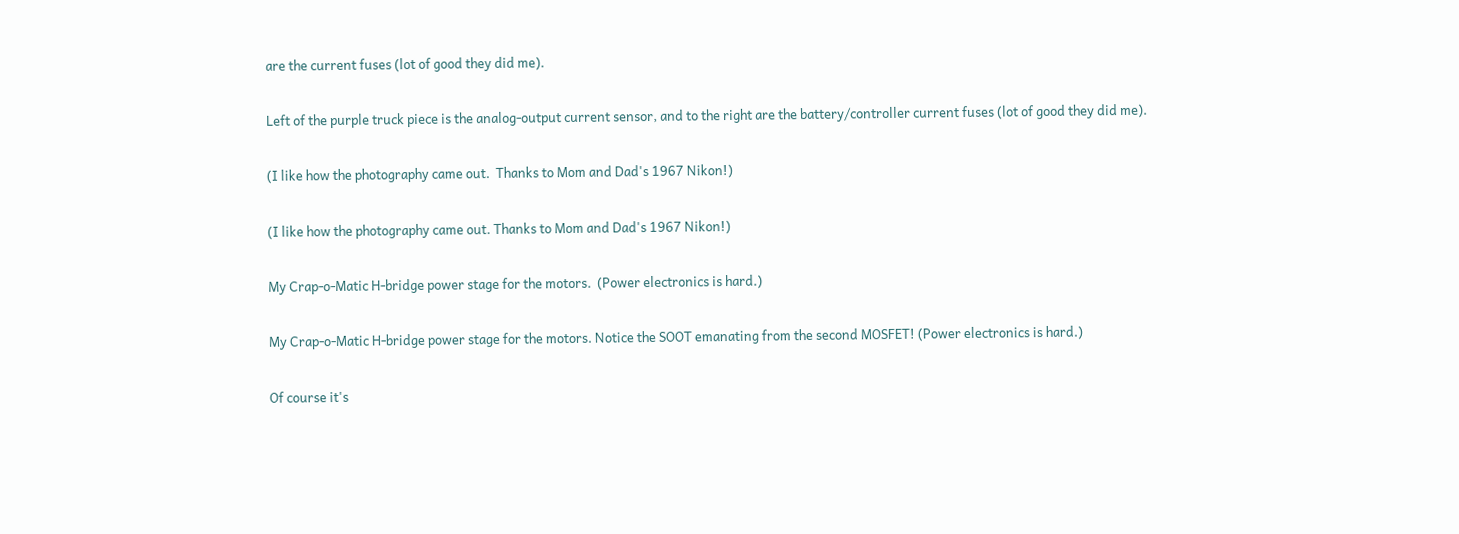are the current fuses (lot of good they did me).

Left of the purple truck piece is the analog-output current sensor, and to the right are the battery/controller current fuses (lot of good they did me).

(I like how the photography came out.  Thanks to Mom and Dad's 1967 Nikon!)

(I like how the photography came out. Thanks to Mom and Dad's 1967 Nikon!)

My Crap-o-Matic H-bridge power stage for the motors.  (Power electronics is hard.)

My Crap-o-Matic H-bridge power stage for the motors. Notice the SOOT emanating from the second MOSFET! (Power electronics is hard.)

Of course it's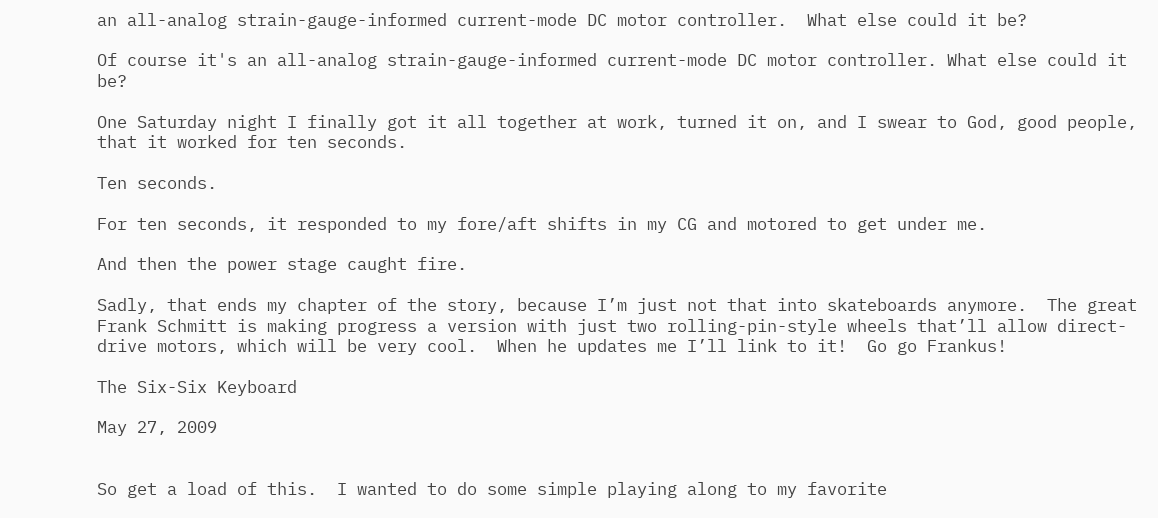an all-analog strain-gauge-informed current-mode DC motor controller.  What else could it be?

Of course it's an all-analog strain-gauge-informed current-mode DC motor controller. What else could it be?

One Saturday night I finally got it all together at work, turned it on, and I swear to God, good people, that it worked for ten seconds.

Ten seconds.

For ten seconds, it responded to my fore/aft shifts in my CG and motored to get under me.

And then the power stage caught fire.

Sadly, that ends my chapter of the story, because I’m just not that into skateboards anymore.  The great Frank Schmitt is making progress a version with just two rolling-pin-style wheels that’ll allow direct-drive motors, which will be very cool.  When he updates me I’ll link to it!  Go go Frankus!

The Six-Six Keyboard

May 27, 2009


So get a load of this.  I wanted to do some simple playing along to my favorite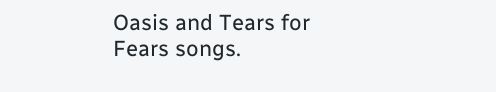Oasis and Tears for Fears songs.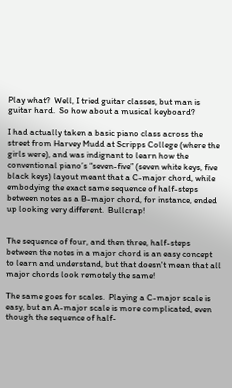Play what?  Well, I tried guitar classes, but man is guitar hard.  So how about a musical keyboard?

I had actually taken a basic piano class across the street from Harvey Mudd at Scripps College (where the girls were), and was indignant to learn how the conventional piano’s “seven-five” (seven white keys, five black keys) layout meant that a C-major chord, while embodying the exact same sequence of half-steps between notes as a B-major chord, for instance, ended up looking very different.  Bullcrap!


The sequence of four, and then three, half-steps between the notes in a major chord is an easy concept to learn and understand, but that doesn't mean that all major chords look remotely the same!

The same goes for scales.  Playing a C-major scale is easy, but an A-major scale is more complicated, even though the sequence of half-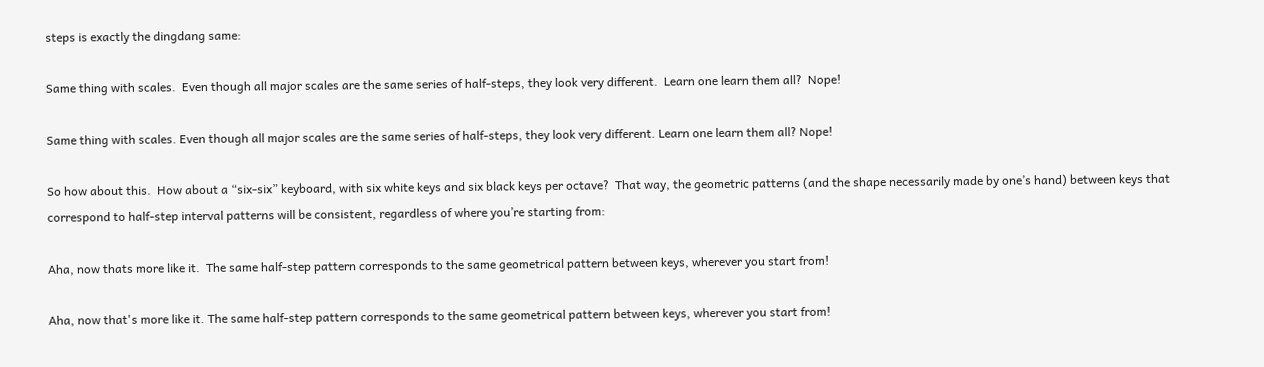steps is exactly the dingdang same:

Same thing with scales.  Even though all major scales are the same series of half-steps, they look very different.  Learn one learn them all?  Nope!

Same thing with scales. Even though all major scales are the same series of half-steps, they look very different. Learn one learn them all? Nope!

So how about this.  How about a “six-six” keyboard, with six white keys and six black keys per octave?  That way, the geometric patterns (and the shape necessarily made by one’s hand) between keys that correspond to half-step interval patterns will be consistent, regardless of where you’re starting from:

Aha, now thats more like it.  The same half-step pattern corresponds to the same geometrical pattern between keys, wherever you start from!

Aha, now that's more like it. The same half-step pattern corresponds to the same geometrical pattern between keys, wherever you start from!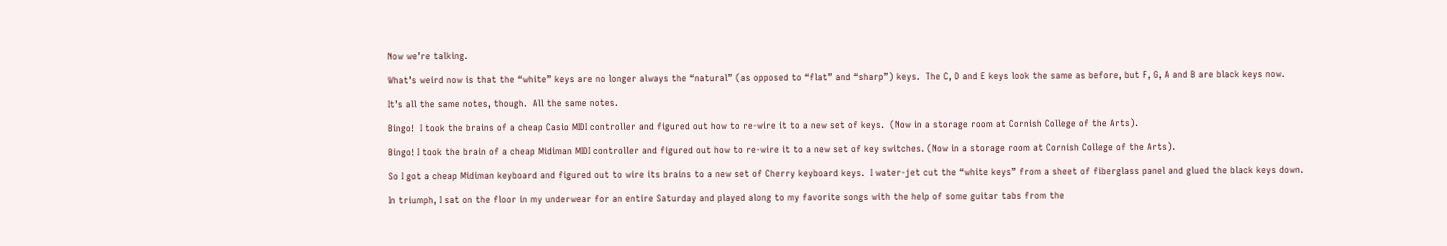Now we’re talking.

What’s weird now is that the “white” keys are no longer always the “natural” (as opposed to “flat” and “sharp”) keys.  The C, D and E keys look the same as before, but F, G, A and B are black keys now.

It’s all the same notes, though.  All the same notes.

Bingo!  I took the brains of a cheap Casio MIDI controller and figured out how to re-wire it to a new set of keys.  (Now in a storage room at Cornish College of the Arts).

Bingo! I took the brain of a cheap Midiman MIDI controller and figured out how to re-wire it to a new set of key switches. (Now in a storage room at Cornish College of the Arts).

So I got a cheap Midiman keyboard and figured out to wire its brains to a new set of Cherry keyboard keys.  I water-jet cut the “white keys” from a sheet of fiberglass panel and glued the black keys down.

In triumph, I sat on the floor in my underwear for an entire Saturday and played along to my favorite songs with the help of some guitar tabs from the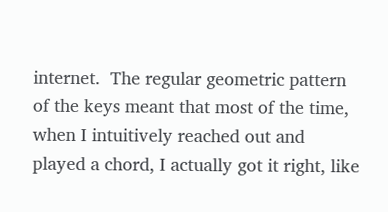internet.  The regular geometric pattern of the keys meant that most of the time, when I intuitively reached out and played a chord, I actually got it right, like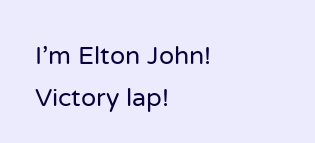I’m Elton John!  Victory lap!